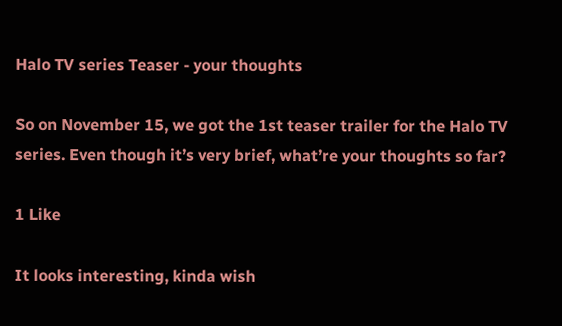Halo TV series Teaser - your thoughts

So on November 15, we got the 1st teaser trailer for the Halo TV series. Even though it’s very brief, what’re your thoughts so far?

1 Like

It looks interesting, kinda wish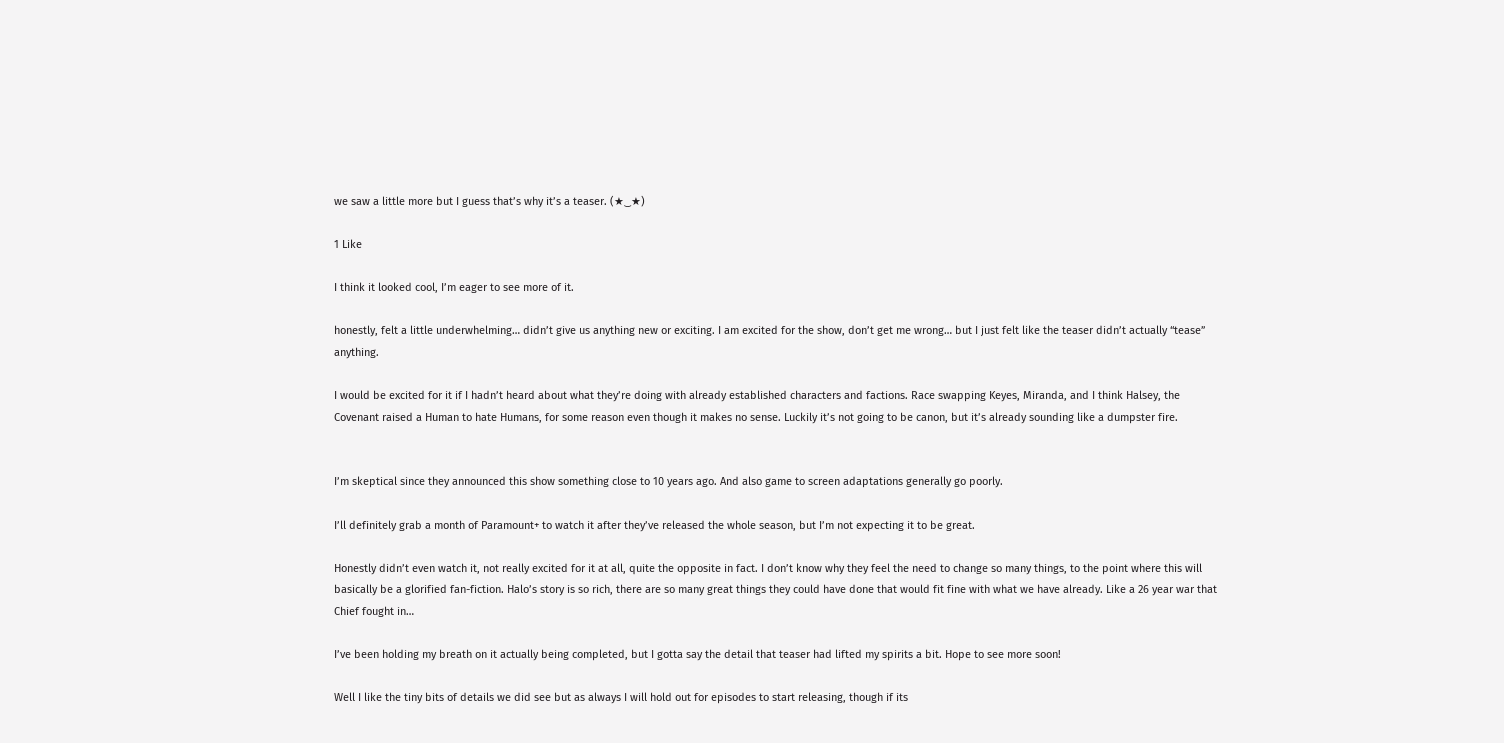we saw a little more but I guess that’s why it’s a teaser. (★‿★)

1 Like

I think it looked cool, I’m eager to see more of it.

honestly, felt a little underwhelming… didn’t give us anything new or exciting. I am excited for the show, don’t get me wrong… but I just felt like the teaser didn’t actually “tease” anything.

I would be excited for it if I hadn’t heard about what they’re doing with already established characters and factions. Race swapping Keyes, Miranda, and I think Halsey, the Covenant raised a Human to hate Humans, for some reason even though it makes no sense. Luckily it’s not going to be canon, but it’s already sounding like a dumpster fire.


I’m skeptical since they announced this show something close to 10 years ago. And also game to screen adaptations generally go poorly.

I’ll definitely grab a month of Paramount+ to watch it after they’ve released the whole season, but I’m not expecting it to be great.

Honestly didn’t even watch it, not really excited for it at all, quite the opposite in fact. I don’t know why they feel the need to change so many things, to the point where this will basically be a glorified fan-fiction. Halo’s story is so rich, there are so many great things they could have done that would fit fine with what we have already. Like a 26 year war that Chief fought in…

I’ve been holding my breath on it actually being completed, but I gotta say the detail that teaser had lifted my spirits a bit. Hope to see more soon!

Well I like the tiny bits of details we did see but as always I will hold out for episodes to start releasing, though if its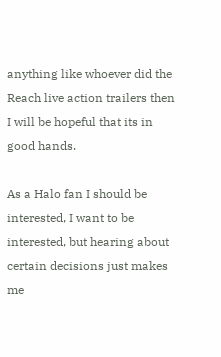anything like whoever did the Reach live action trailers then I will be hopeful that its in good hands.

As a Halo fan I should be interested, I want to be interested, but hearing about certain decisions just makes me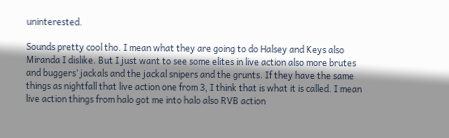uninterested.

Sounds pretty cool tho. I mean what they are going to do Halsey and Keys also Miranda I dislike. But I just want to see some elites in live action also more brutes and buggers’ jackals and the jackal snipers and the grunts. If they have the same things as nightfall that live action one from 3, I think that is what it is called. I mean live action things from halo got me into halo also RVB action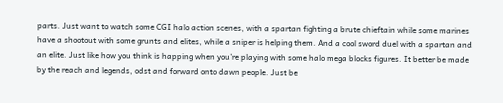parts. Just want to watch some CGI halo action scenes, with a spartan fighting a brute chieftain while some marines have a shootout with some grunts and elites, while a sniper is helping them. And a cool sword duel with a spartan and an elite. Just like how you think is happing when you’re playing with some halo mega blocks figures. It better be made by the reach and legends, odst and forward onto dawn people. Just be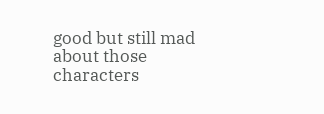good but still mad about those characters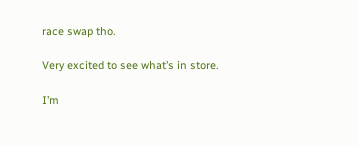race swap tho.

Very excited to see what’s in store.

I’m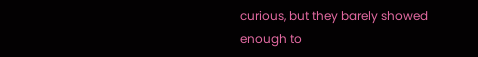curious, but they barely showed enough to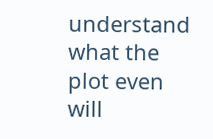understand what the plot even will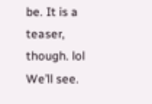be. It is a teaser, though. lol We’ll see.